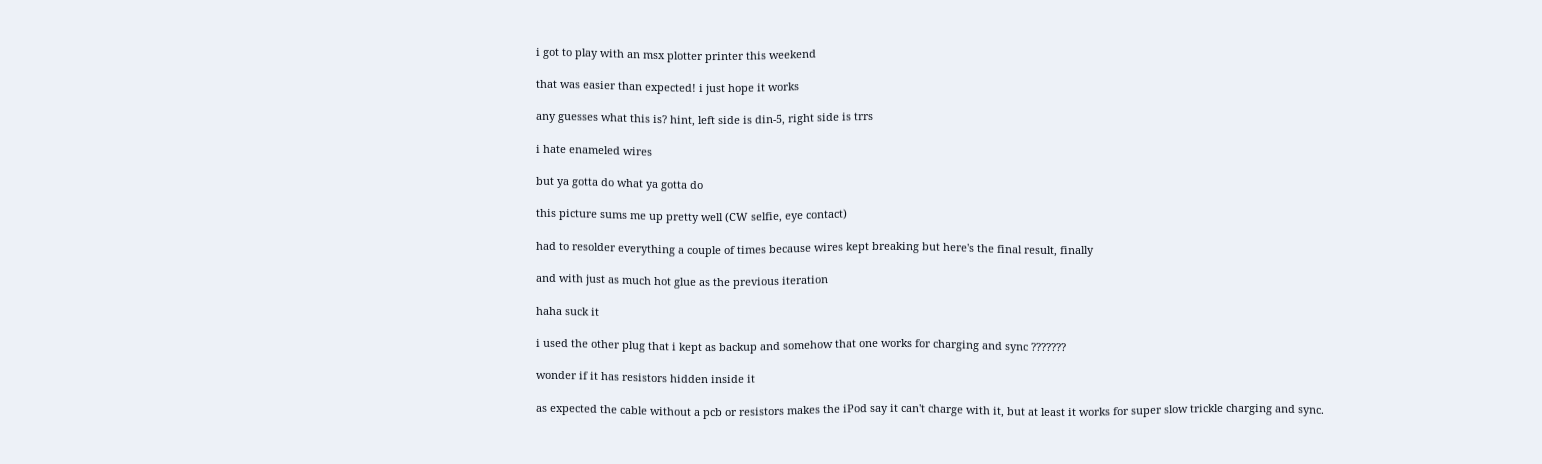i got to play with an msx plotter printer this weekend

that was easier than expected! i just hope it works

any guesses what this is? hint, left side is din-5, right side is trrs

i hate enameled wires

but ya gotta do what ya gotta do

this picture sums me up pretty well (CW selfie, eye contact)

had to resolder everything a couple of times because wires kept breaking but here's the final result, finally

and with just as much hot glue as the previous iteration

haha suck it

i used the other plug that i kept as backup and somehow that one works for charging and sync ???????

wonder if it has resistors hidden inside it

as expected the cable without a pcb or resistors makes the iPod say it can't charge with it, but at least it works for super slow trickle charging and sync.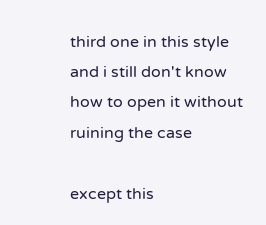third one in this style and i still don't know how to open it without ruining the case

except this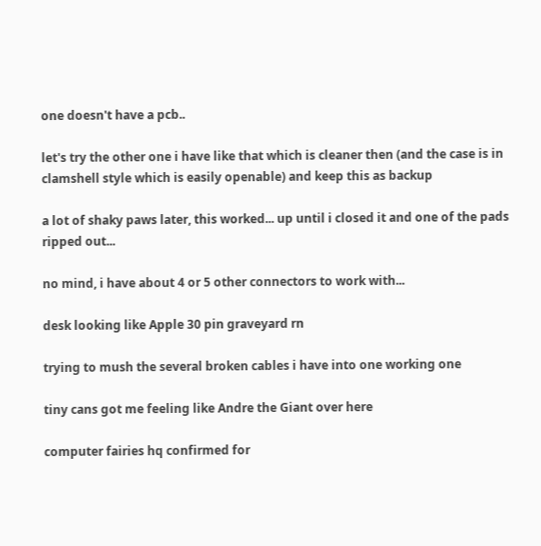one doesn't have a pcb..

let's try the other one i have like that which is cleaner then (and the case is in clamshell style which is easily openable) and keep this as backup

a lot of shaky paws later, this worked... up until i closed it and one of the pads ripped out...

no mind, i have about 4 or 5 other connectors to work with...

desk looking like Apple 30 pin graveyard rn

trying to mush the several broken cables i have into one working one

tiny cans got me feeling like Andre the Giant over here

computer fairies hq confirmed for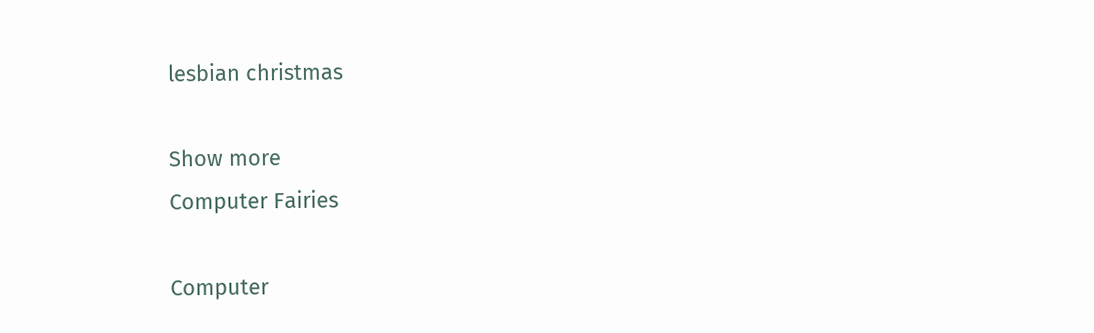lesbian christmas

Show more
Computer Fairies

Computer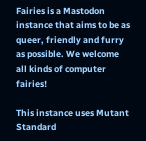Fairies is a Mastodon instance that aims to be as queer, friendly and furry as possible. We welcome all kinds of computer fairies!

This instance uses Mutant Standard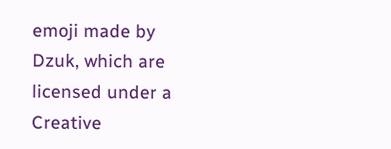emoji made by Dzuk, which are licensed under a Creative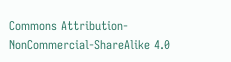Commons Attribution-NonCommercial-ShareAlike 4.0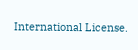International License.